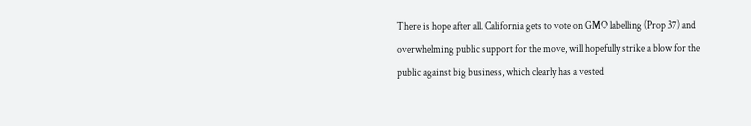There is hope after all. California gets to vote on GMO labelling (Prop 37) and overwhelming public support for the move, will hopefully strike a blow for the public against big business, which clearly has a vested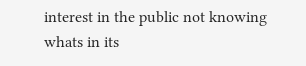interest in the public not knowing whats in its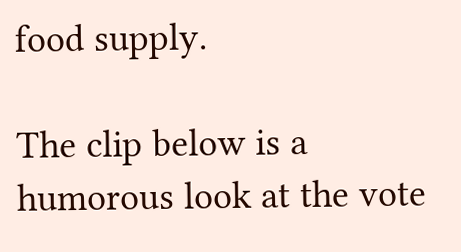food supply.

The clip below is a humorous look at the vote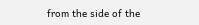from the side of the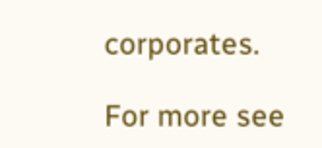corporates.

For more see